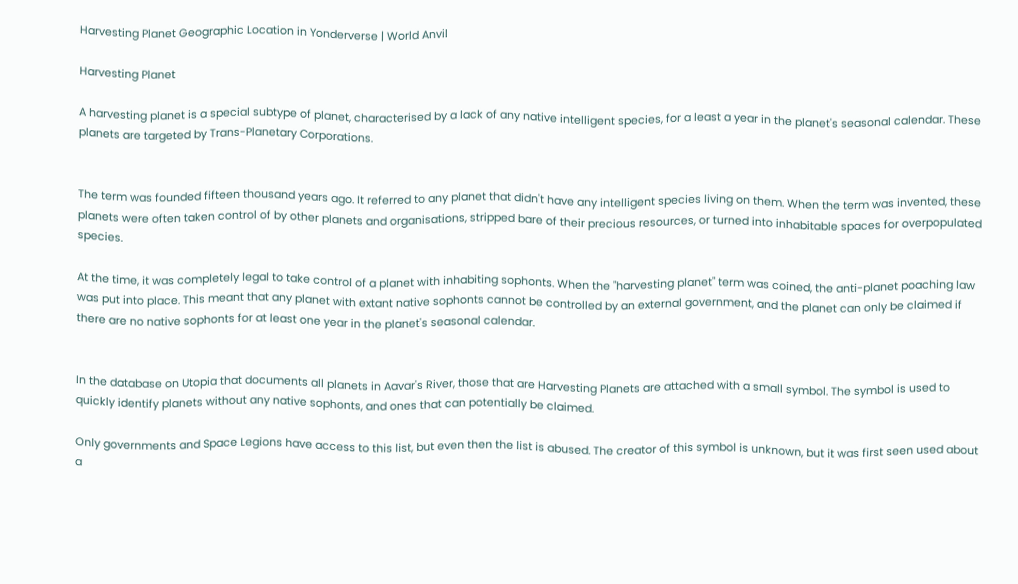Harvesting Planet Geographic Location in Yonderverse | World Anvil

Harvesting Planet

A harvesting planet is a special subtype of planet, characterised by a lack of any native intelligent species, for a least a year in the planet's seasonal calendar. These planets are targeted by Trans-Planetary Corporations.


The term was founded fifteen thousand years ago. It referred to any planet that didn't have any intelligent species living on them. When the term was invented, these planets were often taken control of by other planets and organisations, stripped bare of their precious resources, or turned into inhabitable spaces for overpopulated species.

At the time, it was completely legal to take control of a planet with inhabiting sophonts. When the "harvesting planet" term was coined, the anti-planet poaching law was put into place. This meant that any planet with extant native sophonts cannot be controlled by an external government, and the planet can only be claimed if there are no native sophonts for at least one year in the planet's seasonal calendar.


In the database on Utopia that documents all planets in Aavar's River, those that are Harvesting Planets are attached with a small symbol. The symbol is used to quickly identify planets without any native sophonts, and ones that can potentially be claimed.

Only governments and Space Legions have access to this list, but even then the list is abused. The creator of this symbol is unknown, but it was first seen used about a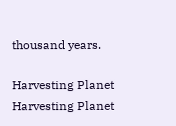thousand years.

Harvesting Planet
Harvesting Planet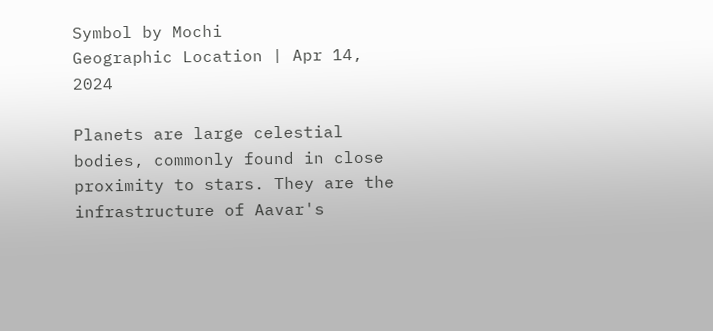Symbol by Mochi
Geographic Location | Apr 14, 2024

Planets are large celestial bodies, commonly found in close proximity to stars. They are the infrastructure of Aavar's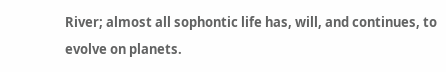River; almost all sophontic life has, will, and continues, to evolve on planets.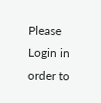Please Login in order to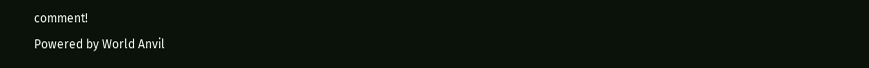comment!
Powered by World Anvil